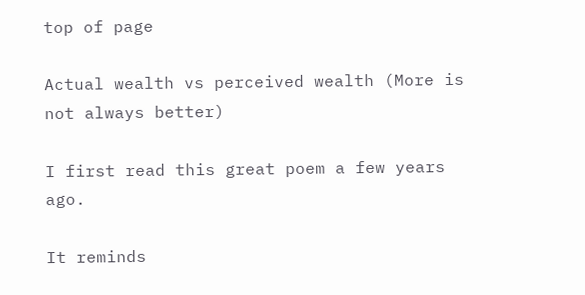top of page

Actual wealth vs perceived wealth (More is not always better)

I first read this great poem a few years ago.

It reminds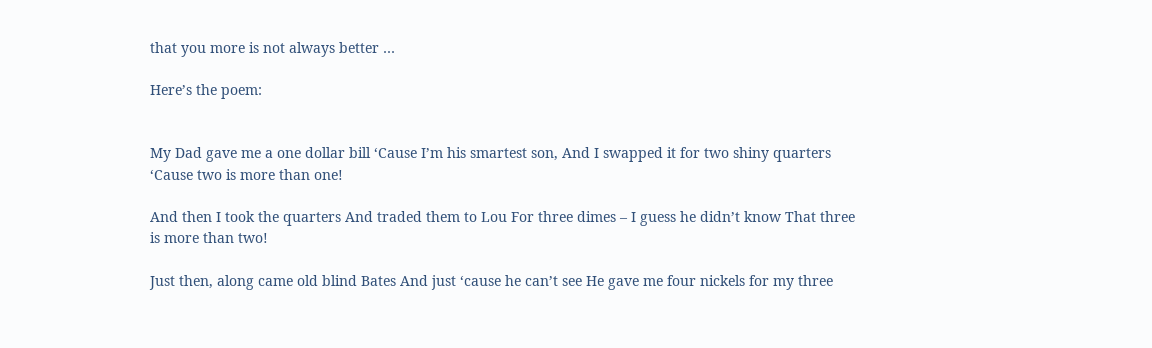that you more is not always better …

Here’s the poem:


My Dad gave me a one dollar bill ‘Cause I’m his smartest son, And I swapped it for two shiny quarters ‘Cause two is more than one!

And then I took the quarters And traded them to Lou For three dimes – I guess he didn’t know That three is more than two!

Just then, along came old blind Bates And just ‘cause he can’t see He gave me four nickels for my three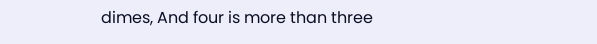dimes, And four is more than three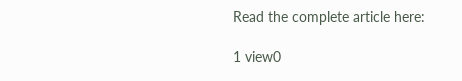Read the complete article here:

1 view0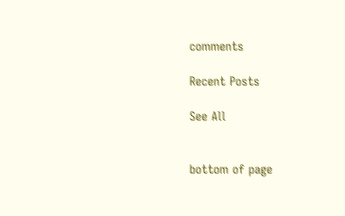comments

Recent Posts

See All


bottom of page